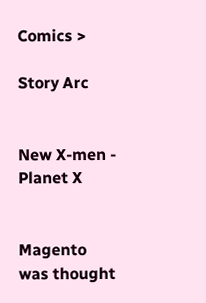Comics >

Story Arc


New X-men - Planet X


Magento was thought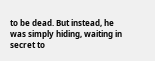to be dead. But instead, he was simply hiding, waiting in secret to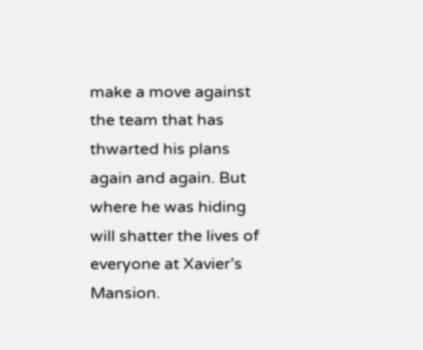make a move against the team that has thwarted his plans again and again. But where he was hiding will shatter the lives of everyone at Xavier’s Mansion.